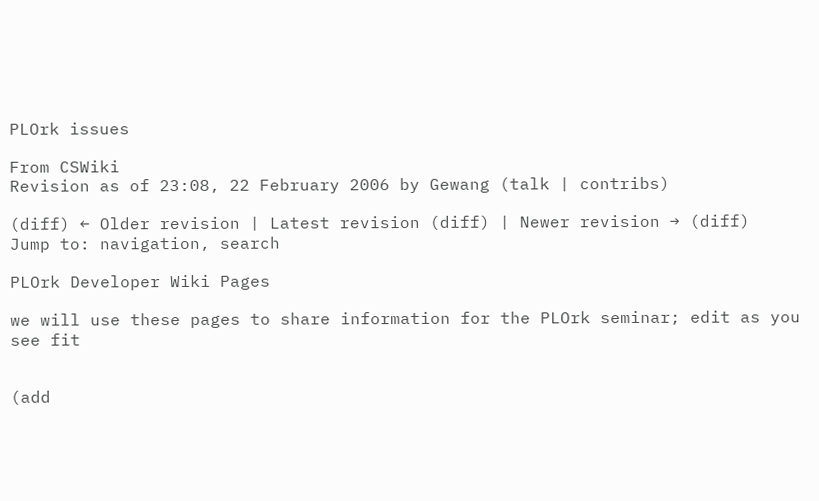PLOrk issues

From CSWiki
Revision as of 23:08, 22 February 2006 by Gewang (talk | contribs)

(diff) ← Older revision | Latest revision (diff) | Newer revision → (diff)
Jump to: navigation, search

PLOrk Developer Wiki Pages

we will use these pages to share information for the PLOrk seminar; edit as you see fit


(add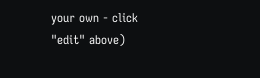your own - click "edit" above)